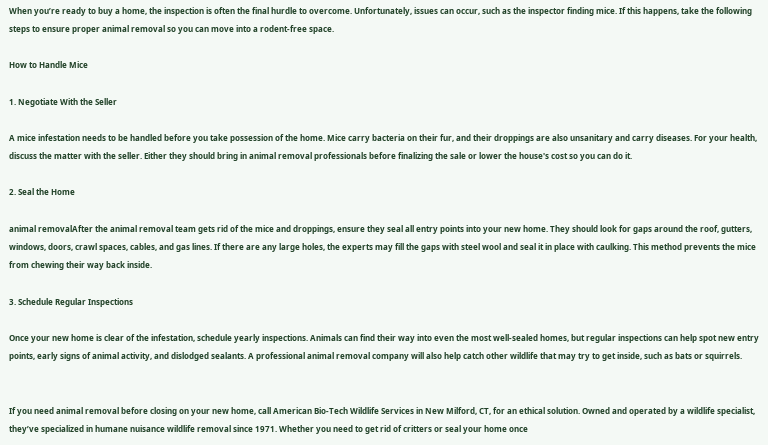When you’re ready to buy a home, the inspection is often the final hurdle to overcome. Unfortunately, issues can occur, such as the inspector finding mice. If this happens, take the following steps to ensure proper animal removal so you can move into a rodent-free space.

How to Handle Mice

1. Negotiate With the Seller

A mice infestation needs to be handled before you take possession of the home. Mice carry bacteria on their fur, and their droppings are also unsanitary and carry diseases. For your health, discuss the matter with the seller. Either they should bring in animal removal professionals before finalizing the sale or lower the house's cost so you can do it.

2. Seal the Home

animal removalAfter the animal removal team gets rid of the mice and droppings, ensure they seal all entry points into your new home. They should look for gaps around the roof, gutters, windows, doors, crawl spaces, cables, and gas lines. If there are any large holes, the experts may fill the gaps with steel wool and seal it in place with caulking. This method prevents the mice from chewing their way back inside.

3. Schedule Regular Inspections

Once your new home is clear of the infestation, schedule yearly inspections. Animals can find their way into even the most well-sealed homes, but regular inspections can help spot new entry points, early signs of animal activity, and dislodged sealants. A professional animal removal company will also help catch other wildlife that may try to get inside, such as bats or squirrels.


If you need animal removal before closing on your new home, call American Bio-Tech Wildlife Services in New Milford, CT, for an ethical solution. Owned and operated by a wildlife specialist, they’ve specialized in humane nuisance wildlife removal since 1971. Whether you need to get rid of critters or seal your home once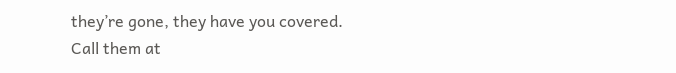they’re gone, they have you covered. Call them at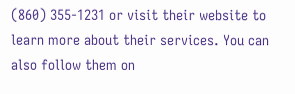(860) 355-1231 or visit their website to learn more about their services. You can also follow them on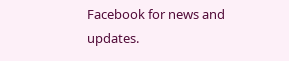Facebook for news and updates.